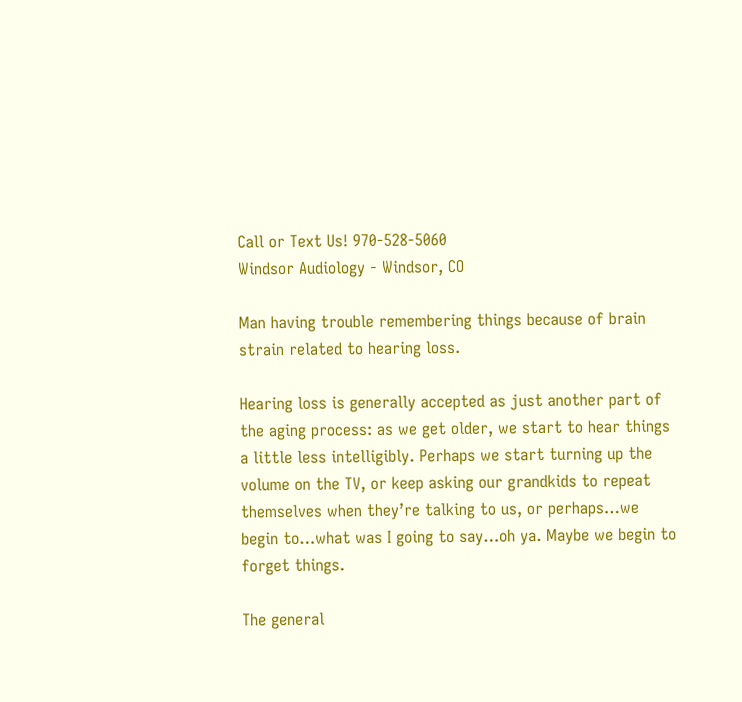Call or Text Us! 970-528-5060
Windsor Audiology - Windsor, CO

Man having trouble remembering things because of brain strain related to hearing loss.

Hearing loss is generally accepted as just another part of the aging process: as we get older, we start to hear things a little less intelligibly. Perhaps we start turning up the volume on the TV, or keep asking our grandkids to repeat themselves when they’re talking to us, or perhaps…we begin to…what was I going to say…oh ya. Maybe we begin to forget things.

The general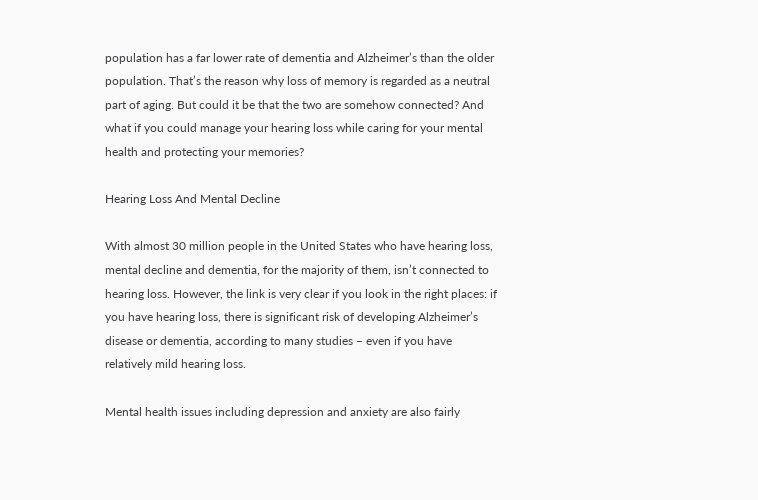population has a far lower rate of dementia and Alzheimer’s than the older population. That’s the reason why loss of memory is regarded as a neutral part of aging. But could it be that the two are somehow connected? And what if you could manage your hearing loss while caring for your mental health and protecting your memories?

Hearing Loss And Mental Decline

With almost 30 million people in the United States who have hearing loss, mental decline and dementia, for the majority of them, isn’t connected to hearing loss. However, the link is very clear if you look in the right places: if you have hearing loss, there is significant risk of developing Alzheimer’s disease or dementia, according to many studies – even if you have relatively mild hearing loss.

Mental health issues including depression and anxiety are also fairly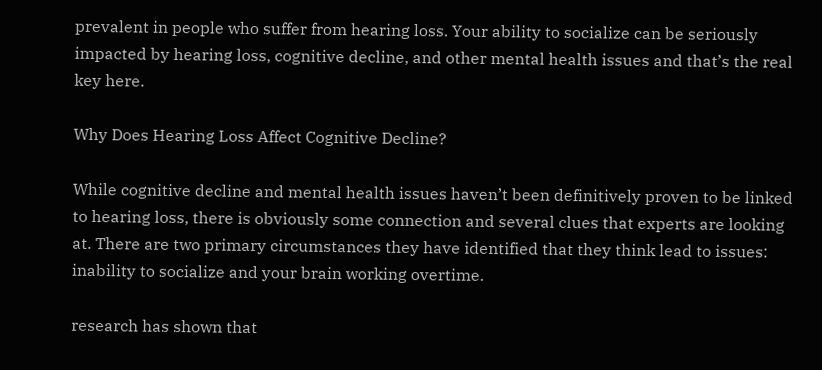prevalent in people who suffer from hearing loss. Your ability to socialize can be seriously impacted by hearing loss, cognitive decline, and other mental health issues and that’s the real key here.

Why Does Hearing Loss Affect Cognitive Decline?

While cognitive decline and mental health issues haven’t been definitively proven to be linked to hearing loss, there is obviously some connection and several clues that experts are looking at. There are two primary circumstances they have identified that they think lead to issues: inability to socialize and your brain working overtime.

research has shown that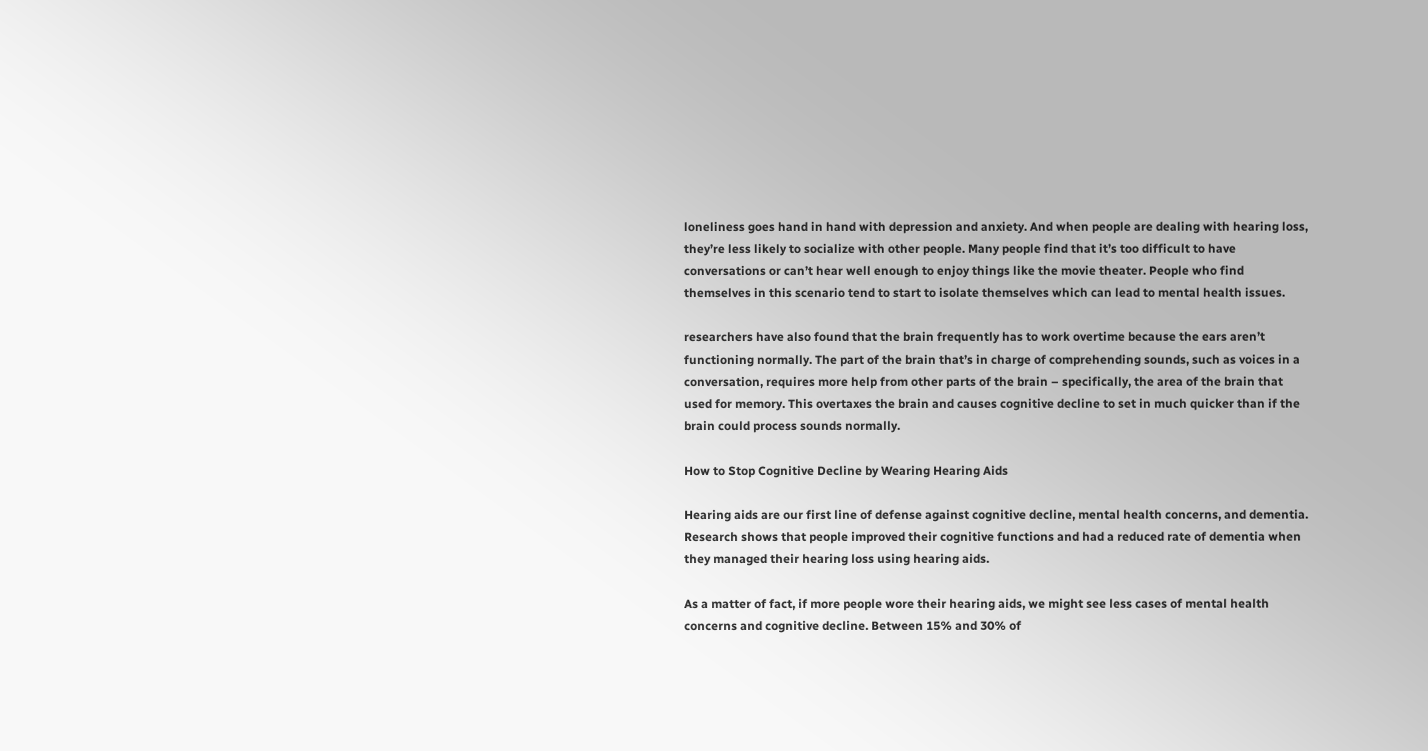loneliness goes hand in hand with depression and anxiety. And when people are dealing with hearing loss, they’re less likely to socialize with other people. Many people find that it’s too difficult to have conversations or can’t hear well enough to enjoy things like the movie theater. People who find themselves in this scenario tend to start to isolate themselves which can lead to mental health issues.

researchers have also found that the brain frequently has to work overtime because the ears aren’t functioning normally. The part of the brain that’s in charge of comprehending sounds, such as voices in a conversation, requires more help from other parts of the brain – specifically, the area of the brain that used for memory. This overtaxes the brain and causes cognitive decline to set in much quicker than if the brain could process sounds normally.

How to Stop Cognitive Decline by Wearing Hearing Aids

Hearing aids are our first line of defense against cognitive decline, mental health concerns, and dementia. Research shows that people improved their cognitive functions and had a reduced rate of dementia when they managed their hearing loss using hearing aids.

As a matter of fact, if more people wore their hearing aids, we might see less cases of mental health concerns and cognitive decline. Between 15% and 30% of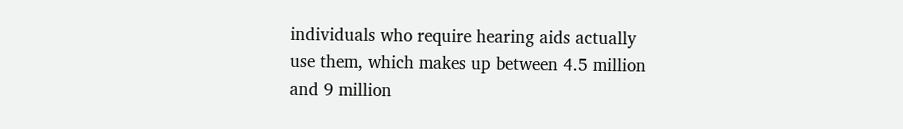individuals who require hearing aids actually use them, which makes up between 4.5 million and 9 million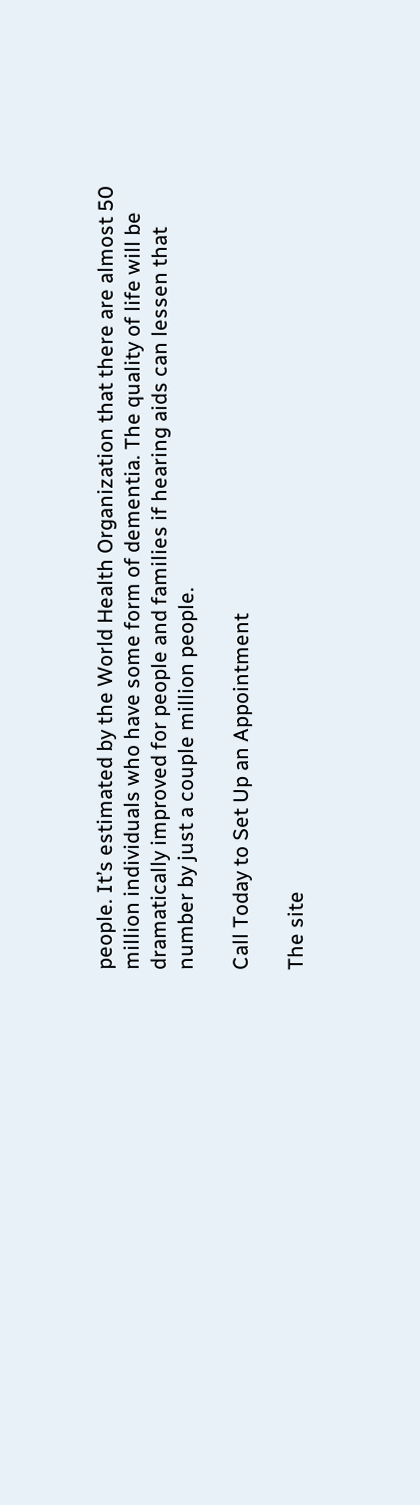people. It’s estimated by the World Health Organization that there are almost 50 million individuals who have some form of dementia. The quality of life will be dramatically improved for people and families if hearing aids can lessen that number by just a couple million people.

Call Today to Set Up an Appointment

The site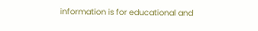information is for educational and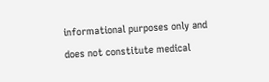informational purposes only and does not constitute medical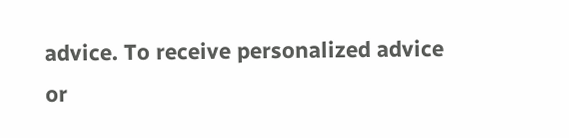advice. To receive personalized advice or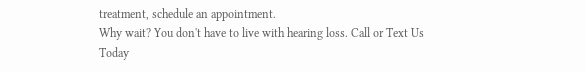treatment, schedule an appointment.
Why wait? You don't have to live with hearing loss. Call or Text Us Today